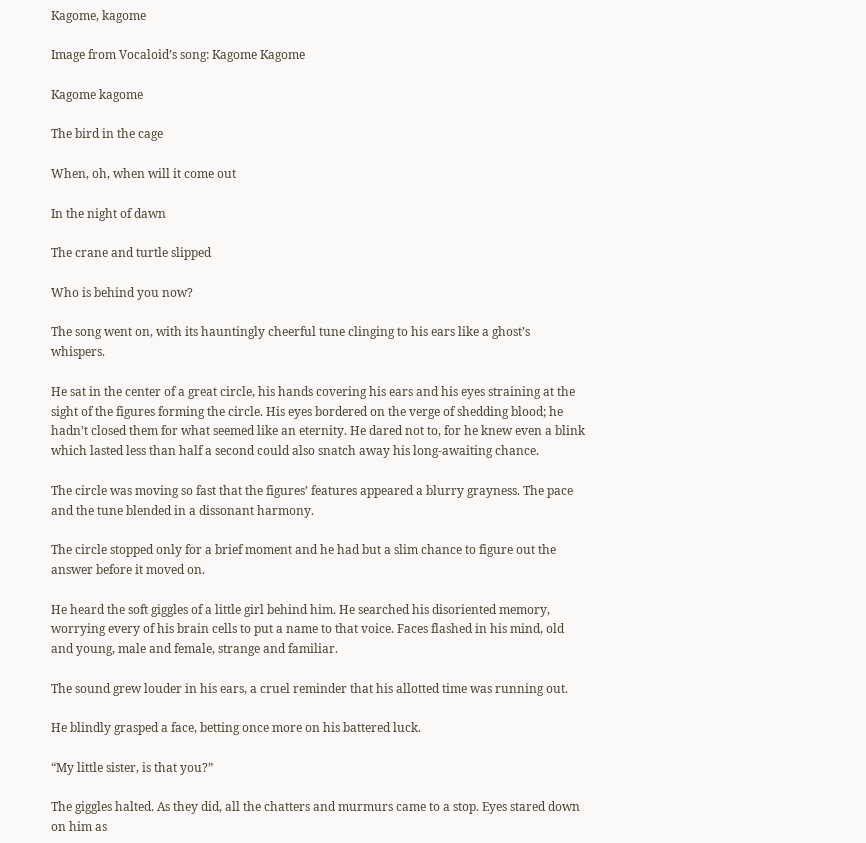Kagome, kagome

Image from Vocaloid’s song: Kagome Kagome

Kagome kagome

The bird in the cage

When, oh, when will it come out

In the night of dawn

The crane and turtle slipped

Who is behind you now?

The song went on, with its hauntingly cheerful tune clinging to his ears like a ghost’s whispers.

He sat in the center of a great circle, his hands covering his ears and his eyes straining at the sight of the figures forming the circle. His eyes bordered on the verge of shedding blood; he hadn’t closed them for what seemed like an eternity. He dared not to, for he knew even a blink which lasted less than half a second could also snatch away his long-awaiting chance.

The circle was moving so fast that the figures’ features appeared a blurry grayness. The pace and the tune blended in a dissonant harmony.

The circle stopped only for a brief moment and he had but a slim chance to figure out the answer before it moved on.

He heard the soft giggles of a little girl behind him. He searched his disoriented memory, worrying every of his brain cells to put a name to that voice. Faces flashed in his mind, old and young, male and female, strange and familiar.

The sound grew louder in his ears, a cruel reminder that his allotted time was running out.

He blindly grasped a face, betting once more on his battered luck.

“My little sister, is that you?”

The giggles halted. As they did, all the chatters and murmurs came to a stop. Eyes stared down on him as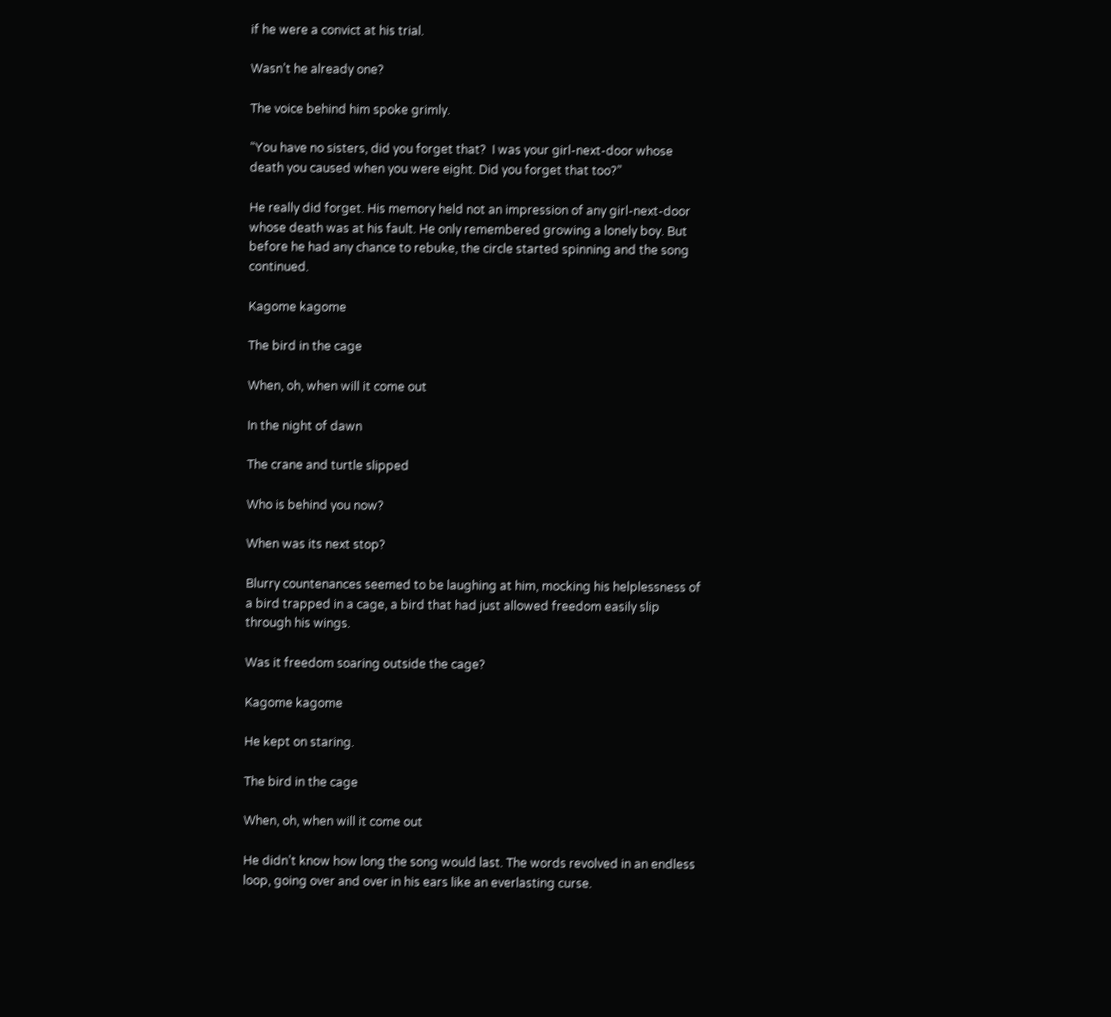if he were a convict at his trial.

Wasn’t he already one?

The voice behind him spoke grimly.

“You have no sisters, did you forget that?  I was your girl-next-door whose death you caused when you were eight. Did you forget that too?”

He really did forget. His memory held not an impression of any girl-next-door whose death was at his fault. He only remembered growing a lonely boy. But before he had any chance to rebuke, the circle started spinning and the song continued.

Kagome kagome

The bird in the cage

When, oh, when will it come out

In the night of dawn

The crane and turtle slipped

Who is behind you now?

When was its next stop?

Blurry countenances seemed to be laughing at him, mocking his helplessness of a bird trapped in a cage, a bird that had just allowed freedom easily slip through his wings.

Was it freedom soaring outside the cage?

Kagome kagome

He kept on staring.

The bird in the cage

When, oh, when will it come out

He didn’t know how long the song would last. The words revolved in an endless loop, going over and over in his ears like an everlasting curse.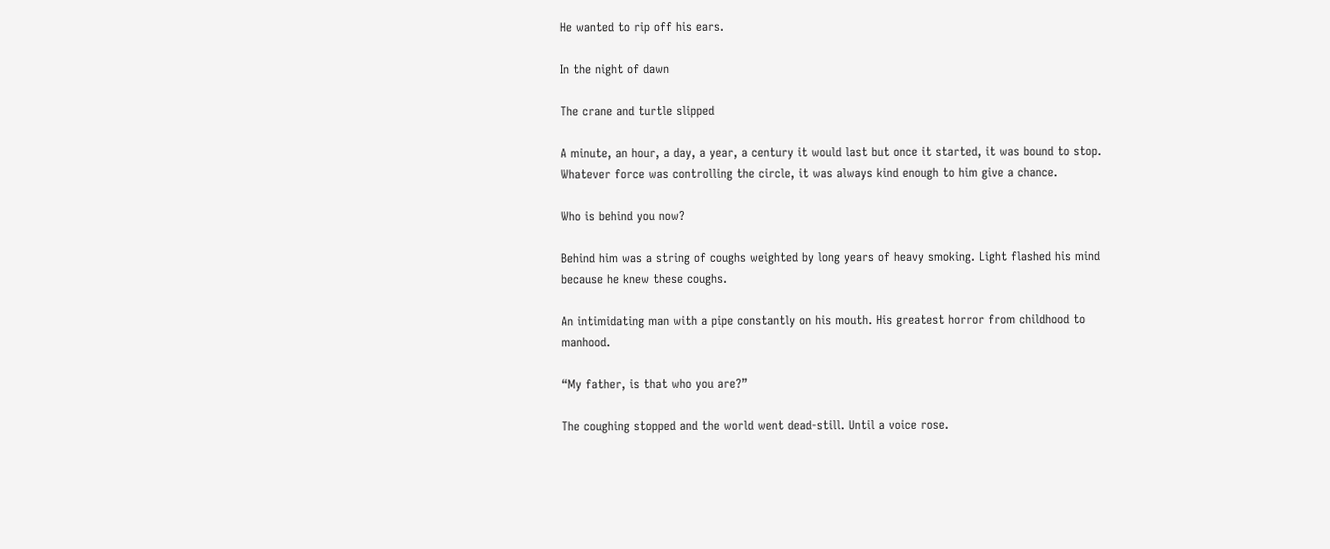He wanted to rip off his ears.

In the night of dawn

The crane and turtle slipped

A minute, an hour, a day, a year, a century it would last but once it started, it was bound to stop. Whatever force was controlling the circle, it was always kind enough to him give a chance.

Who is behind you now?

Behind him was a string of coughs weighted by long years of heavy smoking. Light flashed his mind because he knew these coughs.

An intimidating man with a pipe constantly on his mouth. His greatest horror from childhood to manhood.

“My father, is that who you are?”

The coughing stopped and the world went dead-still. Until a voice rose.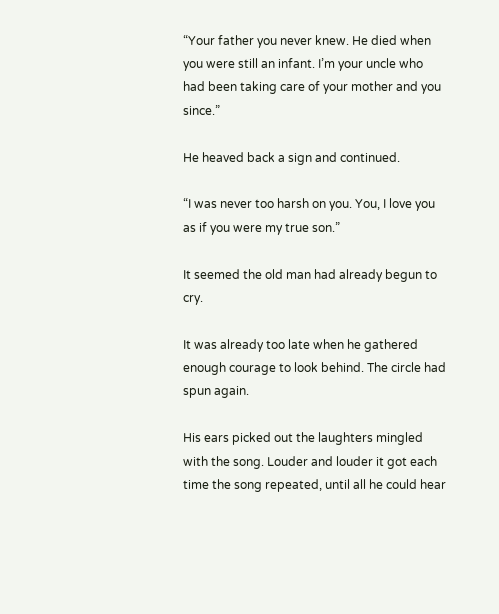“Your father you never knew. He died when you were still an infant. I’m your uncle who had been taking care of your mother and you since.”

He heaved back a sign and continued.

“I was never too harsh on you. You, I love you as if you were my true son.”

It seemed the old man had already begun to cry.

It was already too late when he gathered enough courage to look behind. The circle had spun again.

His ears picked out the laughters mingled with the song. Louder and louder it got each time the song repeated, until all he could hear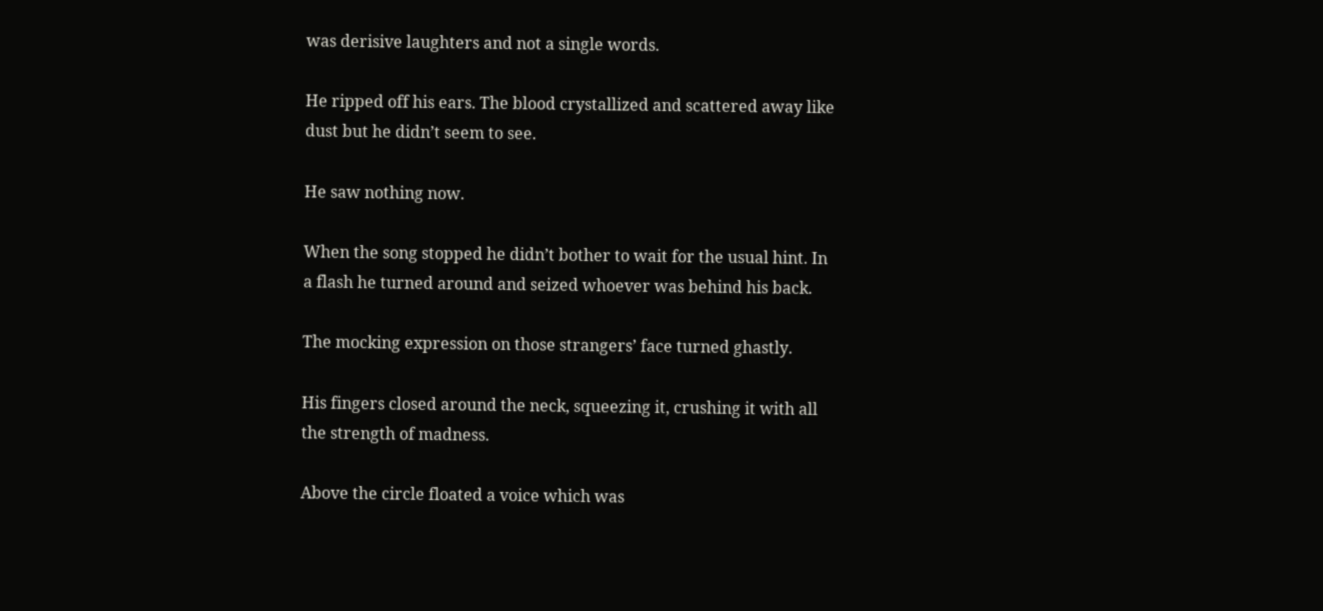was derisive laughters and not a single words.

He ripped off his ears. The blood crystallized and scattered away like dust but he didn’t seem to see.

He saw nothing now.

When the song stopped he didn’t bother to wait for the usual hint. In a flash he turned around and seized whoever was behind his back.

The mocking expression on those strangers’ face turned ghastly.

His fingers closed around the neck, squeezing it, crushing it with all the strength of madness.

Above the circle floated a voice which was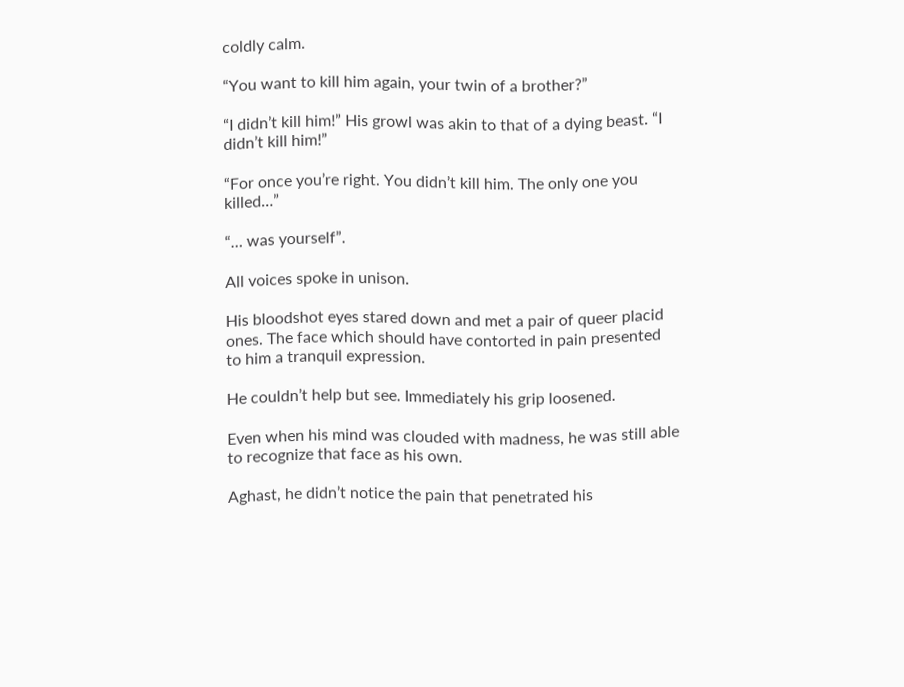coldly calm.

“You want to kill him again, your twin of a brother?”

“I didn’t kill him!” His growl was akin to that of a dying beast. “I didn’t kill him!”

“For once you’re right. You didn’t kill him. The only one you killed…”

“… was yourself”.

All voices spoke in unison.

His bloodshot eyes stared down and met a pair of queer placid ones. The face which should have contorted in pain presented to him a tranquil expression.

He couldn’t help but see. Immediately his grip loosened.

Even when his mind was clouded with madness, he was still able to recognize that face as his own.

Aghast, he didn’t notice the pain that penetrated his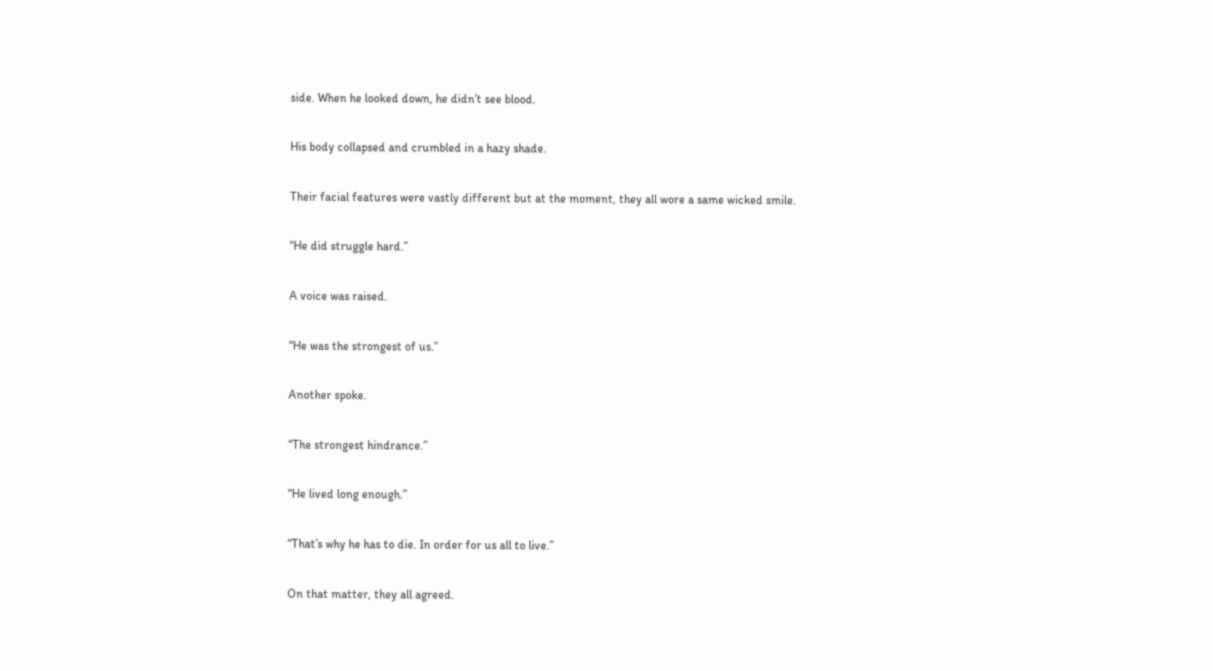side. When he looked down, he didn’t see blood.

His body collapsed and crumbled in a hazy shade.

Their facial features were vastly different but at the moment, they all wore a same wicked smile.

“He did struggle hard.”

A voice was raised.

“He was the strongest of us.”

Another spoke.

“The strongest hindrance.”

“He lived long enough.”

“That’s why he has to die. In order for us all to live.”

On that matter, they all agreed.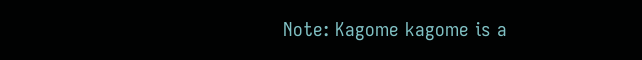Note: Kagome kagome is a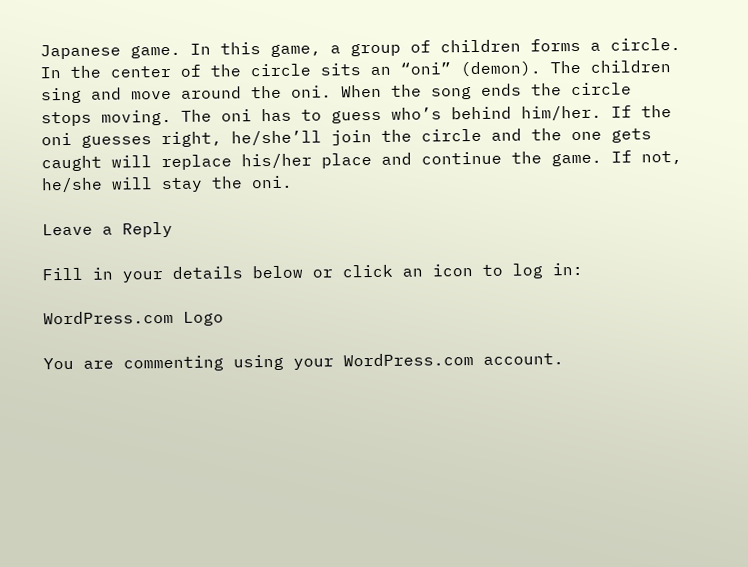Japanese game. In this game, a group of children forms a circle. In the center of the circle sits an “oni” (demon). The children sing and move around the oni. When the song ends the circle stops moving. The oni has to guess who’s behind him/her. If the oni guesses right, he/she’ll join the circle and the one gets caught will replace his/her place and continue the game. If not, he/she will stay the oni.

Leave a Reply

Fill in your details below or click an icon to log in:

WordPress.com Logo

You are commenting using your WordPress.com account.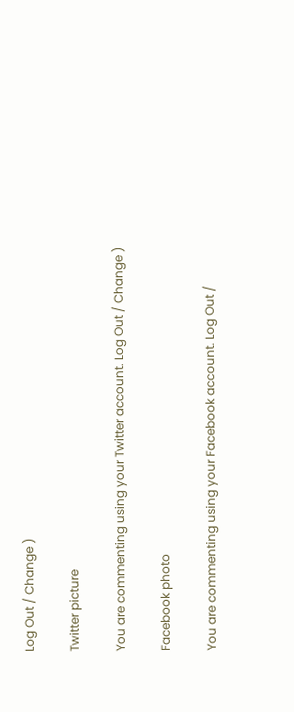Log Out / Change )

Twitter picture

You are commenting using your Twitter account. Log Out / Change )

Facebook photo

You are commenting using your Facebook account. Log Out /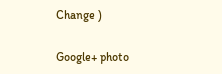Change )

Google+ photo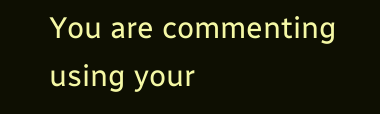You are commenting using your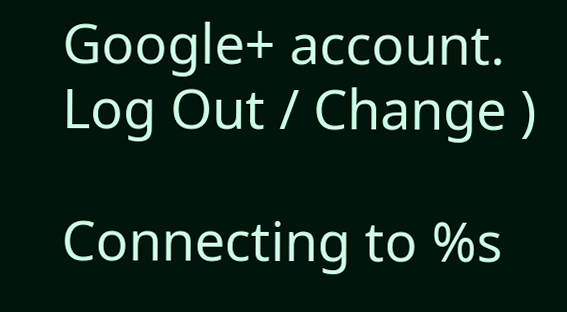Google+ account. Log Out / Change )

Connecting to %s